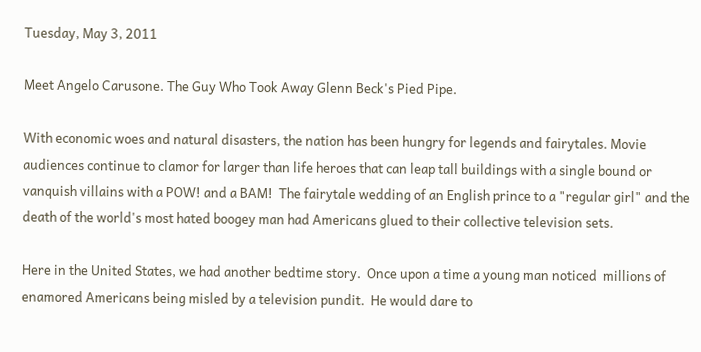Tuesday, May 3, 2011

Meet Angelo Carusone. The Guy Who Took Away Glenn Beck's Pied Pipe.

With economic woes and natural disasters, the nation has been hungry for legends and fairytales. Movie audiences continue to clamor for larger than life heroes that can leap tall buildings with a single bound or vanquish villains with a POW! and a BAM!  The fairytale wedding of an English prince to a "regular girl" and the death of the world's most hated boogey man had Americans glued to their collective television sets.

Here in the United States, we had another bedtime story.  Once upon a time a young man noticed  millions of enamored Americans being misled by a television pundit.  He would dare to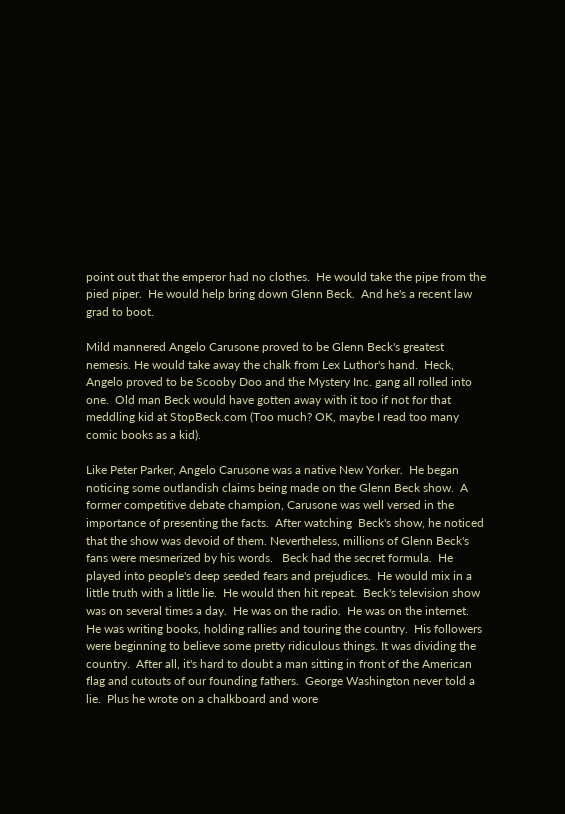point out that the emperor had no clothes.  He would take the pipe from the pied piper.  He would help bring down Glenn Beck.  And he's a recent law grad to boot.

Mild mannered Angelo Carusone proved to be Glenn Beck's greatest nemesis. He would take away the chalk from Lex Luthor's hand.  Heck, Angelo proved to be Scooby Doo and the Mystery Inc. gang all rolled into one.  Old man Beck would have gotten away with it too if not for that meddling kid at StopBeck.com (Too much? OK, maybe I read too many comic books as a kid).

Like Peter Parker, Angelo Carusone was a native New Yorker.  He began noticing some outlandish claims being made on the Glenn Beck show.  A former competitive debate champion, Carusone was well versed in the importance of presenting the facts.  After watching  Beck's show, he noticed that the show was devoid of them. Nevertheless, millions of Glenn Beck's fans were mesmerized by his words.   Beck had the secret formula.  He played into people's deep seeded fears and prejudices.  He would mix in a little truth with a little lie.  He would then hit repeat.  Beck's television show was on several times a day.  He was on the radio.  He was on the internet.  He was writing books, holding rallies and touring the country.  His followers were beginning to believe some pretty ridiculous things. It was dividing the country.  After all, it's hard to doubt a man sitting in front of the American flag and cutouts of our founding fathers.  George Washington never told a lie.  Plus he wrote on a chalkboard and wore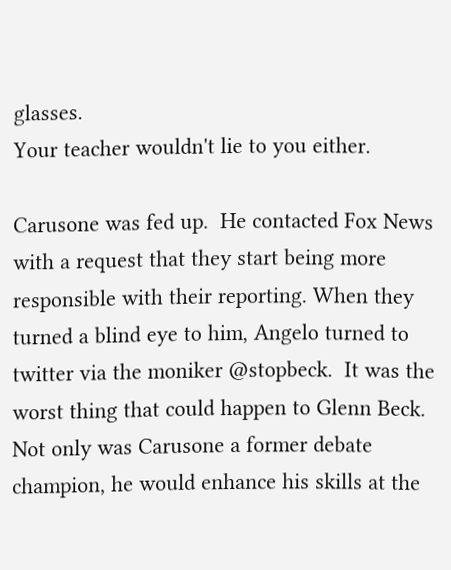glasses.
Your teacher wouldn't lie to you either.

Carusone was fed up.  He contacted Fox News with a request that they start being more responsible with their reporting. When they turned a blind eye to him, Angelo turned to twitter via the moniker @stopbeck.  It was the worst thing that could happen to Glenn Beck.  Not only was Carusone a former debate champion, he would enhance his skills at the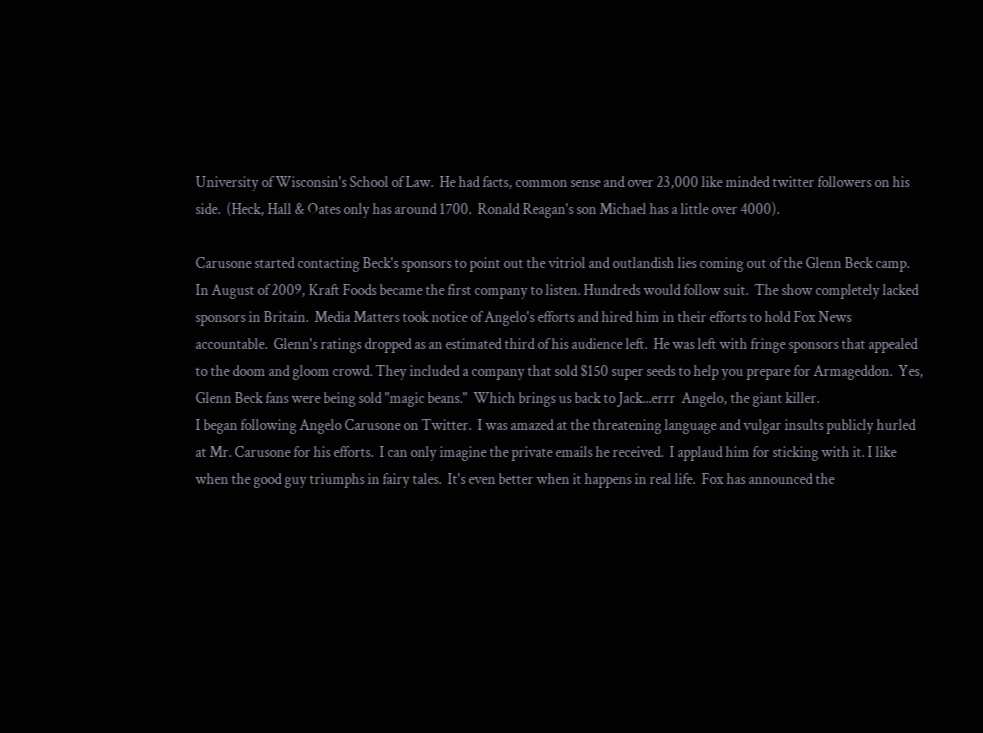University of Wisconsin's School of Law.  He had facts, common sense and over 23,000 like minded twitter followers on his side.  (Heck, Hall & Oates only has around 1700.  Ronald Reagan's son Michael has a little over 4000).

Carusone started contacting Beck's sponsors to point out the vitriol and outlandish lies coming out of the Glenn Beck camp.  In August of 2009, Kraft Foods became the first company to listen. Hundreds would follow suit.  The show completely lacked sponsors in Britain.  Media Matters took notice of Angelo's efforts and hired him in their efforts to hold Fox News accountable.  Glenn's ratings dropped as an estimated third of his audience left.  He was left with fringe sponsors that appealed to the doom and gloom crowd. They included a company that sold $150 super seeds to help you prepare for Armageddon.  Yes, Glenn Beck fans were being sold "magic beans."  Which brings us back to Jack...errr  Angelo, the giant killer.
I began following Angelo Carusone on Twitter.  I was amazed at the threatening language and vulgar insults publicly hurled at Mr. Carusone for his efforts.  I can only imagine the private emails he received.  I applaud him for sticking with it. I like when the good guy triumphs in fairy tales.  It's even better when it happens in real life.  Fox has announced the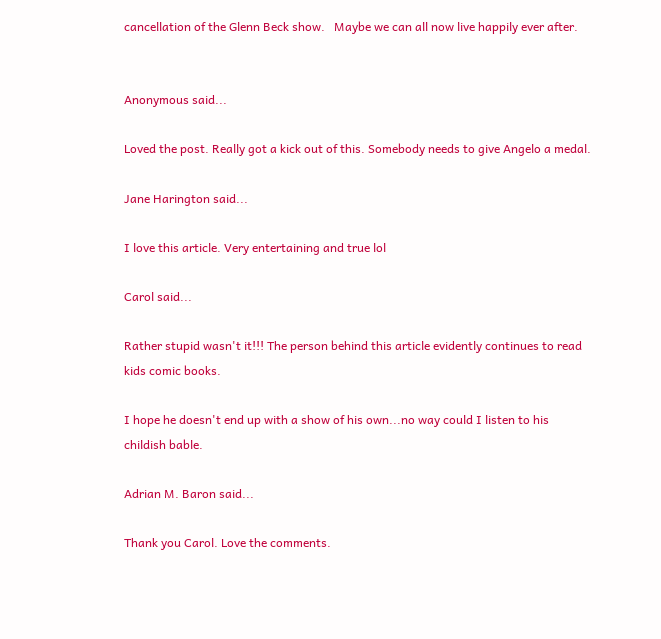cancellation of the Glenn Beck show.   Maybe we can all now live happily ever after.


Anonymous said...

Loved the post. Really got a kick out of this. Somebody needs to give Angelo a medal.

Jane Harington said...

I love this article. Very entertaining and true lol

Carol said...

Rather stupid wasn't it!!! The person behind this article evidently continues to read kids comic books.

I hope he doesn't end up with a show of his own...no way could I listen to his childish bable.

Adrian M. Baron said...

Thank you Carol. Love the comments.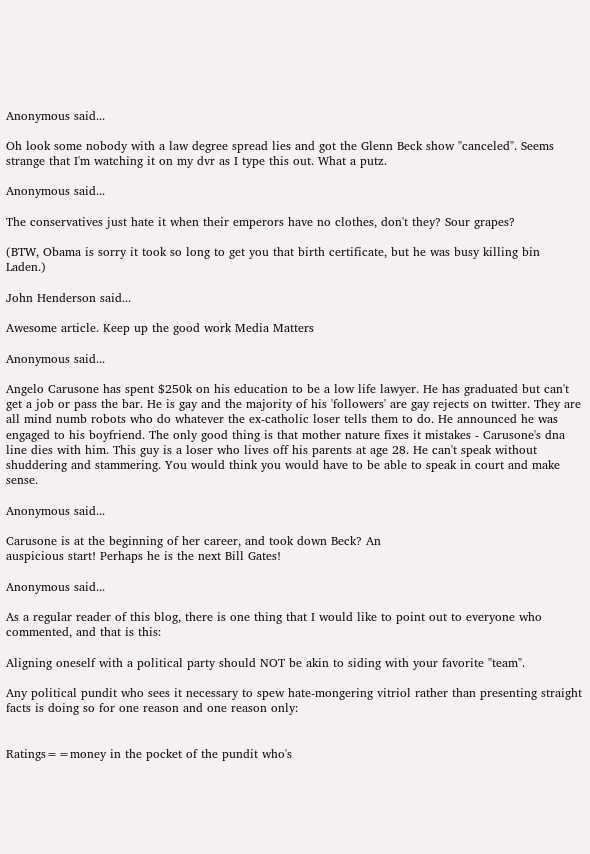Anonymous said...

Oh look some nobody with a law degree spread lies and got the Glenn Beck show "canceled". Seems strange that I'm watching it on my dvr as I type this out. What a putz.

Anonymous said...

The conservatives just hate it when their emperors have no clothes, don't they? Sour grapes?

(BTW, Obama is sorry it took so long to get you that birth certificate, but he was busy killing bin Laden.)

John Henderson said...

Awesome article. Keep up the good work Media Matters

Anonymous said...

Angelo Carusone has spent $250k on his education to be a low life lawyer. He has graduated but can't get a job or pass the bar. He is gay and the majority of his 'followers' are gay rejects on twitter. They are all mind numb robots who do whatever the ex-catholic loser tells them to do. He announced he was engaged to his boyfriend. The only good thing is that mother nature fixes it mistakes - Carusone's dna line dies with him. This guy is a loser who lives off his parents at age 28. He can't speak without shuddering and stammering. You would think you would have to be able to speak in court and make sense.

Anonymous said...

Carusone is at the beginning of her career, and took down Beck? An
auspicious start! Perhaps he is the next Bill Gates!

Anonymous said...

As a regular reader of this blog, there is one thing that I would like to point out to everyone who commented, and that is this:

Aligning oneself with a political party should NOT be akin to siding with your favorite "team".

Any political pundit who sees it necessary to spew hate-mongering vitriol rather than presenting straight facts is doing so for one reason and one reason only:


Ratings==money in the pocket of the pundit who's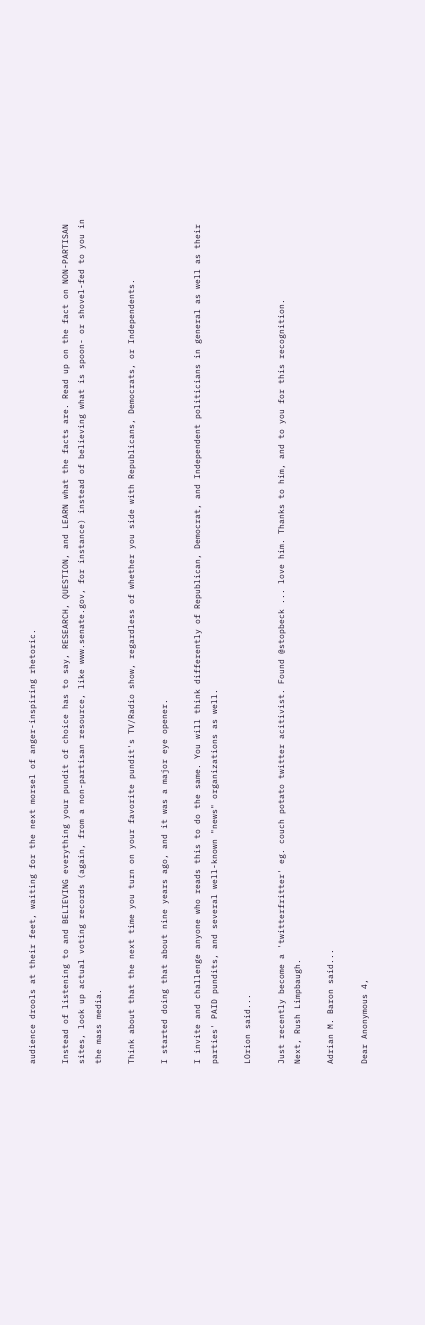audience drools at their feet, waiting for the next morsel of anger-inspiring rhetoric.

Instead of listening to and BELIEVING everything your pundit of choice has to say, RESEARCH, QUESTION, and LEARN what the facts are. Read up on the fact on NON-PARTISAN sites, look up actual voting records (again, from a non-partisan resource, like www.senate.gov, for instance) instead of believing what is spoon- or shovel-fed to you in the mass media.

Think about that the next time you turn on your favorite pundit's TV/Radio show, regardless of whether you side with Republicans, Democrats, or Independents.

I started doing that about nine years ago, and it was a major eye opener.

I invite and challenge anyone who reads this to do the same. You will think differently of Republican, Democrat, and Independent politicians in general as well as their parties' PAID pundits, and several well-known "news" organizations as well.

LOrion said...

Just recently become a 'twitterfritter' eg. couch potato twitter acitivist. Found @stopbeck ... love him. Thanks to him, and to you for this recognition.
Next, Rush Limpbaugh.

Adrian M. Baron said...

Dear Anonymous 4,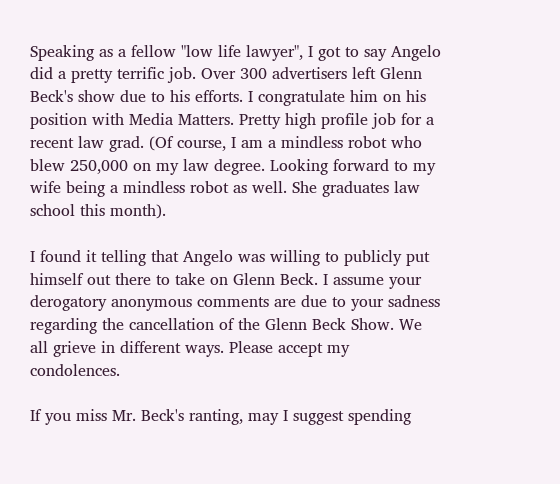Speaking as a fellow "low life lawyer", I got to say Angelo did a pretty terrific job. Over 300 advertisers left Glenn Beck's show due to his efforts. I congratulate him on his position with Media Matters. Pretty high profile job for a recent law grad. (Of course, I am a mindless robot who blew 250,000 on my law degree. Looking forward to my wife being a mindless robot as well. She graduates law school this month).

I found it telling that Angelo was willing to publicly put himself out there to take on Glenn Beck. I assume your derogatory anonymous comments are due to your sadness regarding the cancellation of the Glenn Beck Show. We all grieve in different ways. Please accept my condolences.

If you miss Mr. Beck's ranting, may I suggest spending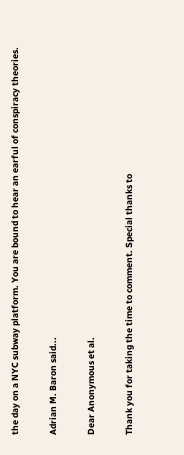the day on a NYC subway platform. You are bound to hear an earful of conspiracy theories.

Adrian M. Baron said...

Dear Anonymous et al.

Thank you for taking the time to comment. Special thanks to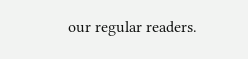our regular readers.